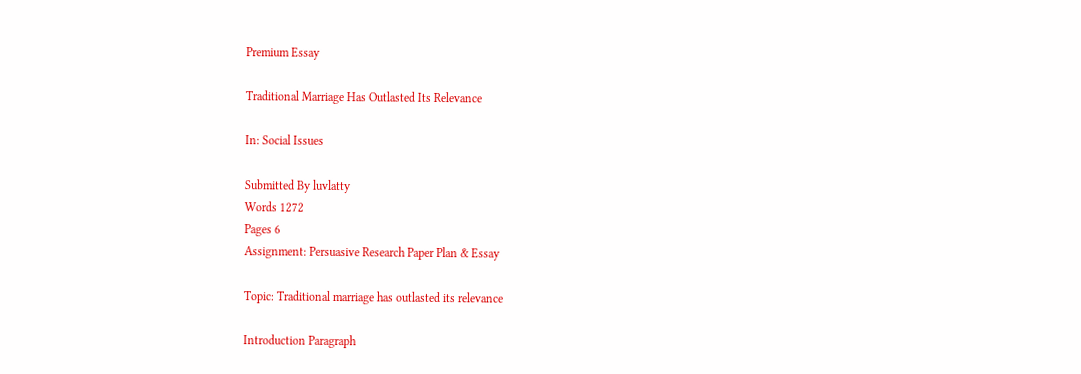Premium Essay

Traditional Marriage Has Outlasted Its Relevance

In: Social Issues

Submitted By luvlatty
Words 1272
Pages 6
Assignment: Persuasive Research Paper Plan & Essay

Topic: Traditional marriage has outlasted its relevance

Introduction Paragraph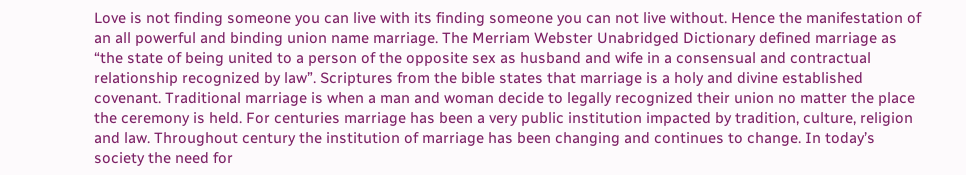Love is not finding someone you can live with its finding someone you can not live without. Hence the manifestation of an all powerful and binding union name marriage. The Merriam Webster Unabridged Dictionary defined marriage as “the state of being united to a person of the opposite sex as husband and wife in a consensual and contractual relationship recognized by law”. Scriptures from the bible states that marriage is a holy and divine established covenant. Traditional marriage is when a man and woman decide to legally recognized their union no matter the place the ceremony is held. For centuries marriage has been a very public institution impacted by tradition, culture, religion and law. Throughout century the institution of marriage has been changing and continues to change. In today’s society the need for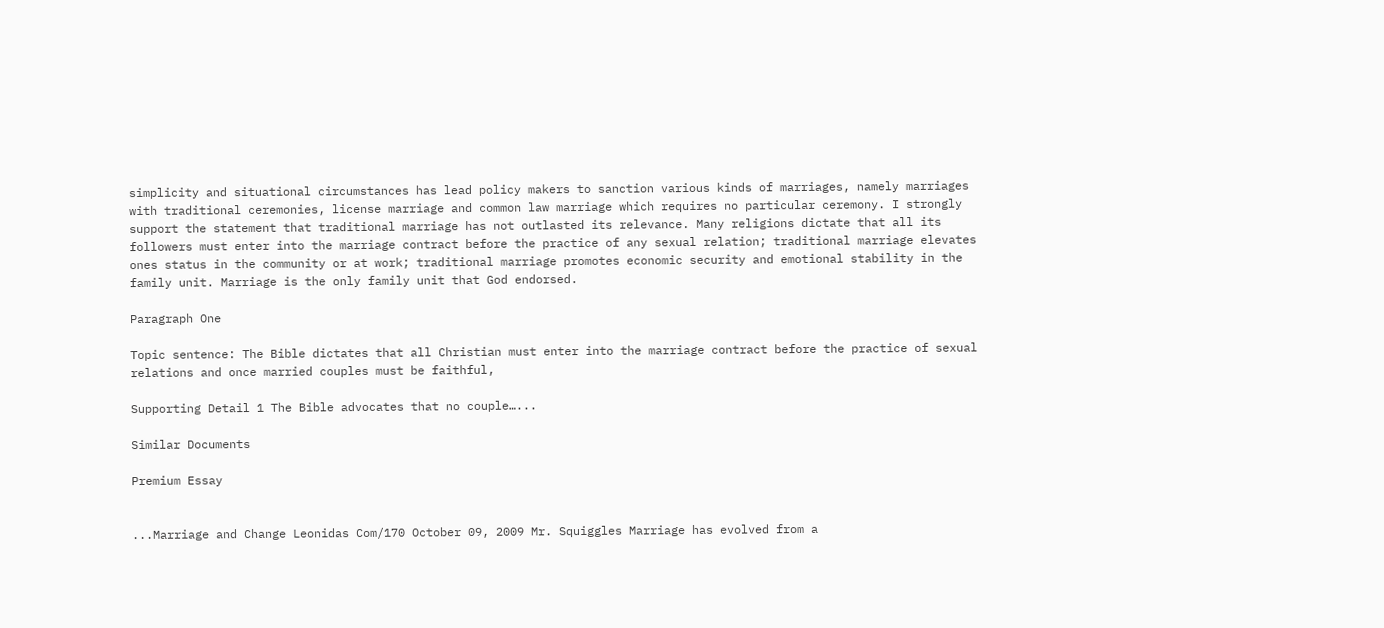simplicity and situational circumstances has lead policy makers to sanction various kinds of marriages, namely marriages with traditional ceremonies, license marriage and common law marriage which requires no particular ceremony. I strongly support the statement that traditional marriage has not outlasted its relevance. Many religions dictate that all its followers must enter into the marriage contract before the practice of any sexual relation; traditional marriage elevates ones status in the community or at work; traditional marriage promotes economic security and emotional stability in the family unit. Marriage is the only family unit that God endorsed.

Paragraph One

Topic sentence: The Bible dictates that all Christian must enter into the marriage contract before the practice of sexual relations and once married couples must be faithful,

Supporting Detail 1 The Bible advocates that no couple…...

Similar Documents

Premium Essay


...Marriage and Change Leonidas Com/170 October 09, 2009 Mr. Squiggles Marriage has evolved from a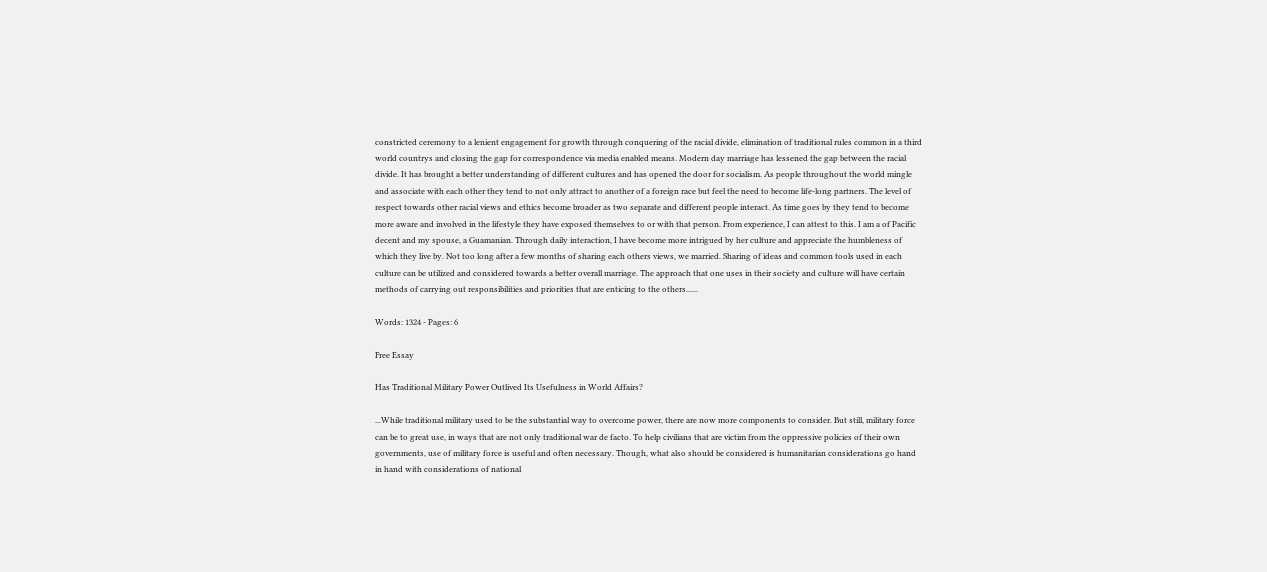constricted ceremony to a lenient engagement for growth through conquering of the racial divide, elimination of traditional rules common in a third world countrys and closing the gap for correspondence via media enabled means. Modern day marriage has lessened the gap between the racial divide. It has brought a better understanding of different cultures and has opened the door for socialism. As people throughout the world mingle and associate with each other they tend to not only attract to another of a foreign race but feel the need to become life-long partners. The level of respect towards other racial views and ethics become broader as two separate and different people interact. As time goes by they tend to become more aware and involved in the lifestyle they have exposed themselves to or with that person. From experience, I can attest to this. I am a of Pacific decent and my spouse, a Guamanian. Through daily interaction, I have become more intrigued by her culture and appreciate the humbleness of which they live by. Not too long after a few months of sharing each others views, we married. Sharing of ideas and common tools used in each culture can be utilized and considered towards a better overall marriage. The approach that one uses in their society and culture will have certain methods of carrying out responsibilities and priorities that are enticing to the others......

Words: 1324 - Pages: 6

Free Essay

Has Traditional Military Power Outlived Its Usefulness in World Affairs?

...While traditional military used to be the substantial way to overcome power, there are now more components to consider. But still, military force can be to great use, in ways that are not only traditional war de facto. To help civilians that are victim from the oppressive policies of their own governments, use of military force is useful and often necessary. Though, what also should be considered is humanitarian considerations go hand in hand with considerations of national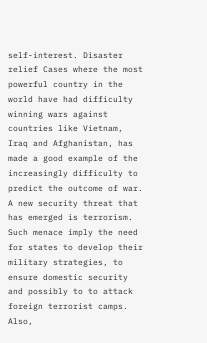self-interest. Disaster relief Cases where the most powerful country in the world have had difficulty winning wars against countries like Vietnam, Iraq and Afghanistan, has made a good example of the increasingly difficulty to predict the outcome of war. A new security threat that has emerged is terrorism. Such menace imply the need for states to develop their military strategies, to ensure domestic security and possibly to to attack foreign terrorist camps. Also,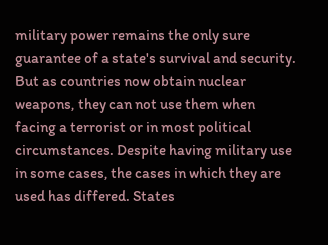military power remains the only sure guarantee of a state's survival and security. But as countries now obtain nuclear weapons, they can not use them when facing a terrorist or in most political circumstances. Despite having military use in some cases, the cases in which they are used has differed. States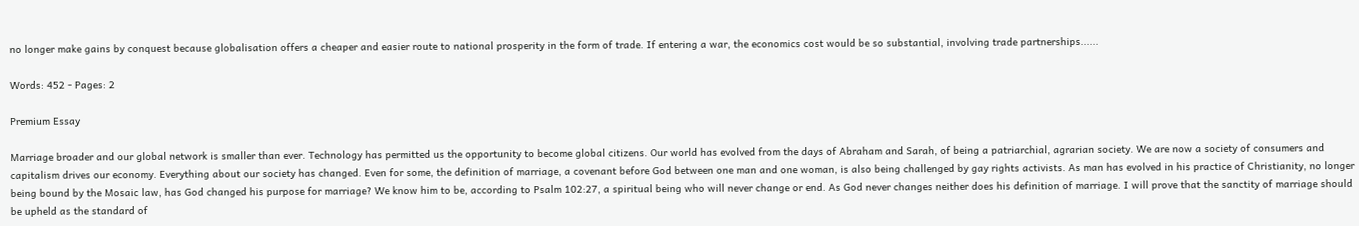no longer make gains by conquest because globalisation offers a cheaper and easier route to national prosperity in the form of trade. If entering a war, the economics cost would be so substantial, involving trade partnerships......

Words: 452 - Pages: 2

Premium Essay

Marriage broader and our global network is smaller than ever. Technology has permitted us the opportunity to become global citizens. Our world has evolved from the days of Abraham and Sarah, of being a patriarchial, agrarian society. We are now a society of consumers and capitalism drives our economy. Everything about our society has changed. Even for some, the definition of marriage, a covenant before God between one man and one woman, is also being challenged by gay rights activists. As man has evolved in his practice of Christianity, no longer being bound by the Mosaic law, has God changed his purpose for marriage? We know him to be, according to Psalm 102:27, a spiritual being who will never change or end. As God never changes neither does his definition of marriage. I will prove that the sanctity of marriage should be upheld as the standard of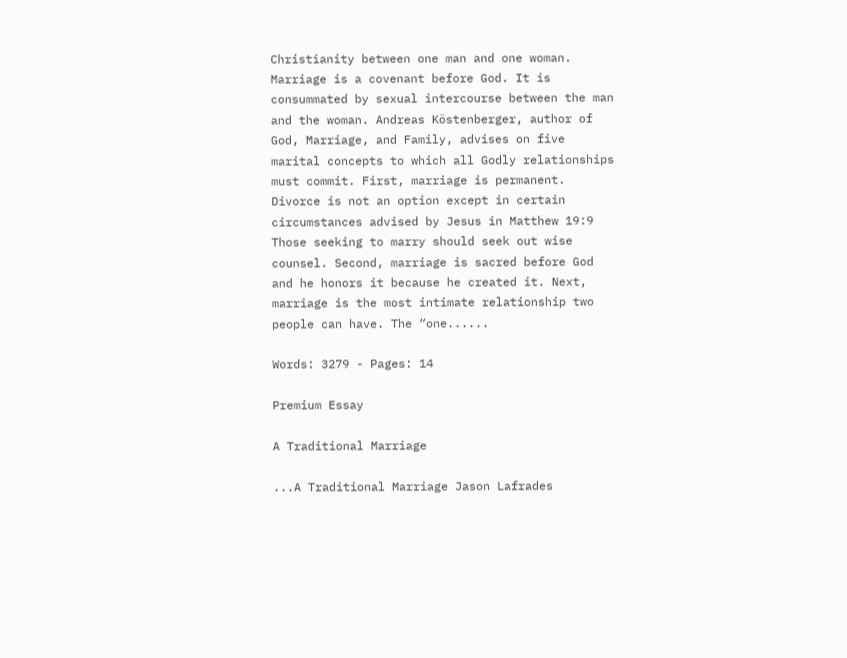Christianity between one man and one woman. Marriage is a covenant before God. It is consummated by sexual intercourse between the man and the woman. Andreas Köstenberger, author of God, Marriage, and Family, advises on five marital concepts to which all Godly relationships must commit. First, marriage is permanent. Divorce is not an option except in certain circumstances advised by Jesus in Matthew 19:9 Those seeking to marry should seek out wise counsel. Second, marriage is sacred before God and he honors it because he created it. Next, marriage is the most intimate relationship two people can have. The “one......

Words: 3279 - Pages: 14

Premium Essay

A Traditional Marriage

...A Traditional Marriage Jason Lafrades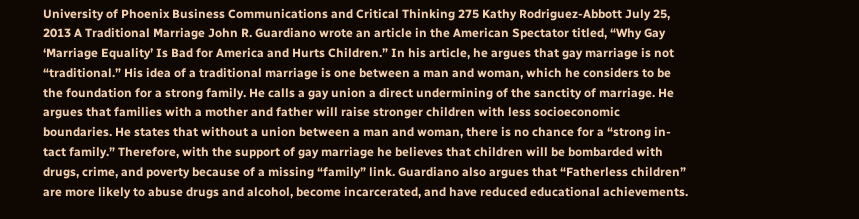University of Phoenix Business Communications and Critical Thinking 275 Kathy Rodriguez-Abbott July 25, 2013 A Traditional Marriage John R. Guardiano wrote an article in the American Spectator titled, “Why Gay ‘Marriage Equality’ Is Bad for America and Hurts Children.” In his article, he argues that gay marriage is not “traditional.” His idea of a traditional marriage is one between a man and woman, which he considers to be the foundation for a strong family. He calls a gay union a direct undermining of the sanctity of marriage. He argues that families with a mother and father will raise stronger children with less socioeconomic boundaries. He states that without a union between a man and woman, there is no chance for a “strong in-tact family.” Therefore, with the support of gay marriage he believes that children will be bombarded with drugs, crime, and poverty because of a missing “family” link. Guardiano also argues that “Fatherless children” are more likely to abuse drugs and alcohol, become incarcerated, and have reduced educational achievements.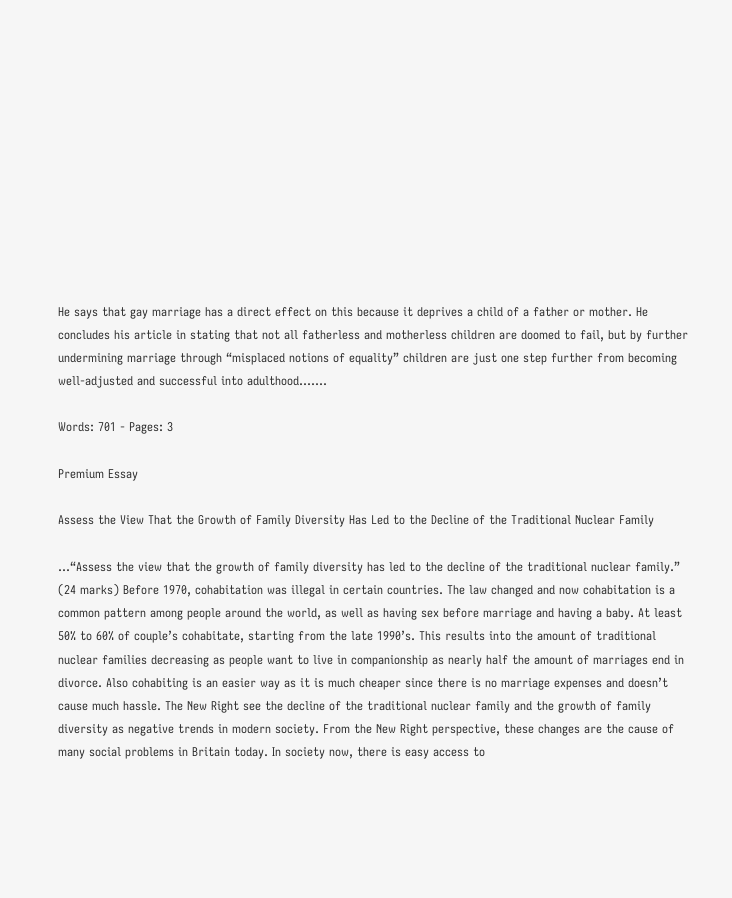He says that gay marriage has a direct effect on this because it deprives a child of a father or mother. He concludes his article in stating that not all fatherless and motherless children are doomed to fail, but by further undermining marriage through “misplaced notions of equality” children are just one step further from becoming well-adjusted and successful into adulthood.......

Words: 701 - Pages: 3

Premium Essay

Assess the View That the Growth of Family Diversity Has Led to the Decline of the Traditional Nuclear Family

...“Assess the view that the growth of family diversity has led to the decline of the traditional nuclear family.” (24 marks) Before 1970, cohabitation was illegal in certain countries. The law changed and now cohabitation is a common pattern among people around the world, as well as having sex before marriage and having a baby. At least 50% to 60% of couple’s cohabitate, starting from the late 1990’s. This results into the amount of traditional nuclear families decreasing as people want to live in companionship as nearly half the amount of marriages end in divorce. Also cohabiting is an easier way as it is much cheaper since there is no marriage expenses and doesn’t cause much hassle. The New Right see the decline of the traditional nuclear family and the growth of family diversity as negative trends in modern society. From the New Right perspective, these changes are the cause of many social problems in Britain today. In society now, there is easy access to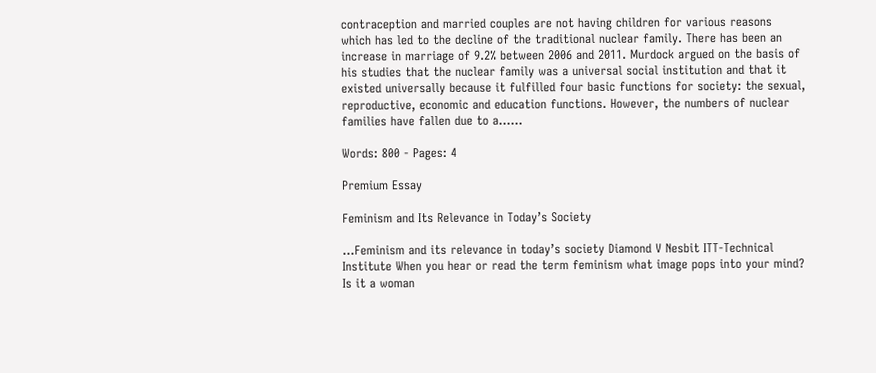contraception and married couples are not having children for various reasons which has led to the decline of the traditional nuclear family. There has been an increase in marriage of 9.2% between 2006 and 2011. Murdock argued on the basis of his studies that the nuclear family was a universal social institution and that it existed universally because it fulfilled four basic functions for society: the sexual, reproductive, economic and education functions. However, the numbers of nuclear families have fallen due to a......

Words: 800 - Pages: 4

Premium Essay

Feminism and Its Relevance in Today’s Society

...Feminism and its relevance in today’s society Diamond V Nesbit ITT-Technical Institute When you hear or read the term feminism what image pops into your mind? Is it a woman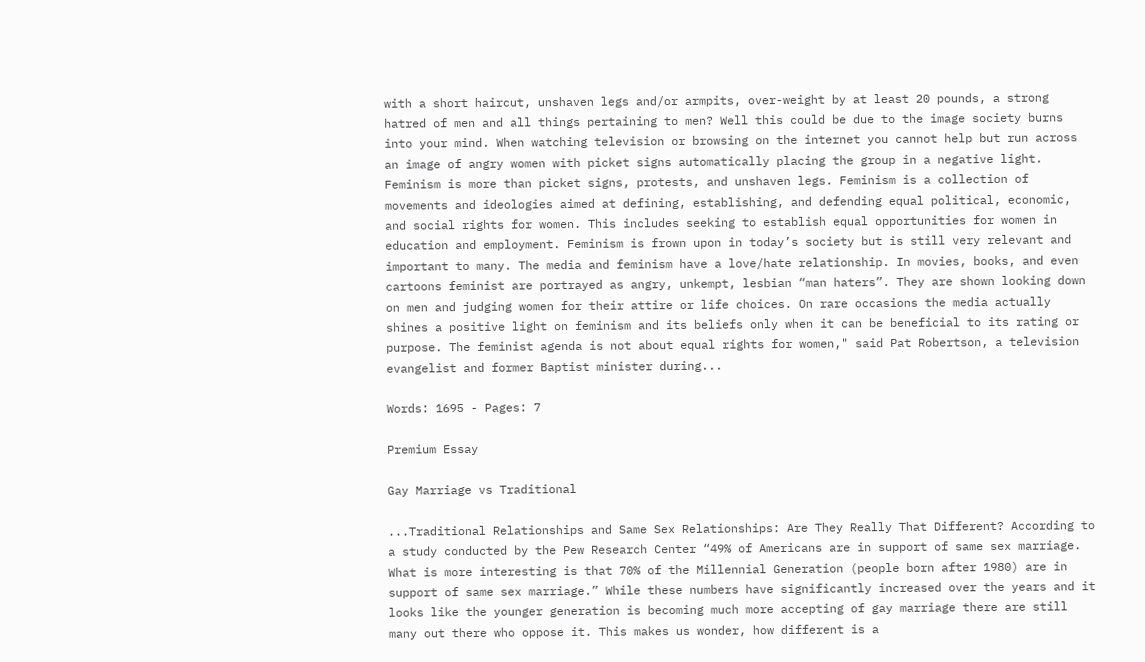with a short haircut, unshaven legs and/or armpits, over-weight by at least 20 pounds, a strong hatred of men and all things pertaining to men? Well this could be due to the image society burns into your mind. When watching television or browsing on the internet you cannot help but run across an image of angry women with picket signs automatically placing the group in a negative light. Feminism is more than picket signs, protests, and unshaven legs. Feminism is a collection of movements and ideologies aimed at defining, establishing, and defending equal political, economic, and social rights for women. This includes seeking to establish equal opportunities for women in education and employment. Feminism is frown upon in today’s society but is still very relevant and important to many. The media and feminism have a love/hate relationship. In movies, books, and even cartoons feminist are portrayed as angry, unkempt, lesbian “man haters”. They are shown looking down on men and judging women for their attire or life choices. On rare occasions the media actually shines a positive light on feminism and its beliefs only when it can be beneficial to its rating or purpose. The feminist agenda is not about equal rights for women," said Pat Robertson, a television evangelist and former Baptist minister during...

Words: 1695 - Pages: 7

Premium Essay

Gay Marriage vs Traditional

...Traditional Relationships and Same Sex Relationships: Are They Really That Different? According to a study conducted by the Pew Research Center “49% of Americans are in support of same sex marriage. What is more interesting is that 70% of the Millennial Generation (people born after 1980) are in support of same sex marriage.” While these numbers have significantly increased over the years and it looks like the younger generation is becoming much more accepting of gay marriage there are still many out there who oppose it. This makes us wonder, how different is a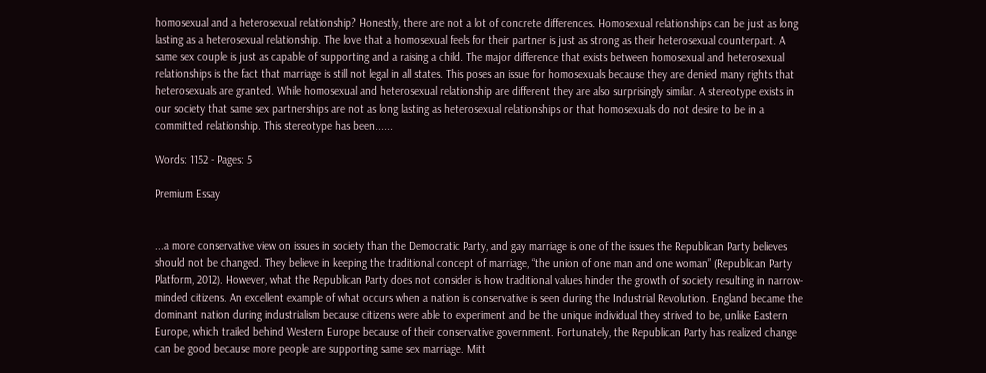homosexual and a heterosexual relationship? Honestly, there are not a lot of concrete differences. Homosexual relationships can be just as long lasting as a heterosexual relationship. The love that a homosexual feels for their partner is just as strong as their heterosexual counterpart. A same sex couple is just as capable of supporting and a raising a child. The major difference that exists between homosexual and heterosexual relationships is the fact that marriage is still not legal in all states. This poses an issue for homosexuals because they are denied many rights that heterosexuals are granted. While homosexual and heterosexual relationship are different they are also surprisingly similar. A stereotype exists in our society that same sex partnerships are not as long lasting as heterosexual relationships or that homosexuals do not desire to be in a committed relationship. This stereotype has been......

Words: 1152 - Pages: 5

Premium Essay


...a more conservative view on issues in society than the Democratic Party, and gay marriage is one of the issues the Republican Party believes should not be changed. They believe in keeping the traditional concept of marriage, “the union of one man and one woman” (Republican Party Platform, 2012). However, what the Republican Party does not consider is how traditional values hinder the growth of society resulting in narrow-minded citizens. An excellent example of what occurs when a nation is conservative is seen during the Industrial Revolution. England became the dominant nation during industrialism because citizens were able to experiment and be the unique individual they strived to be, unlike Eastern Europe, which trailed behind Western Europe because of their conservative government. Fortunately, the Republican Party has realized change can be good because more people are supporting same sex marriage. Mitt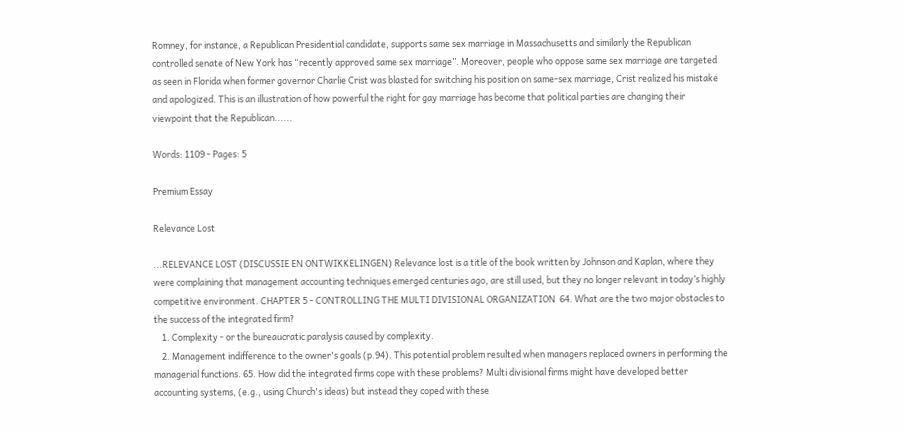Romney, for instance, a Republican Presidential candidate, supports same sex marriage in Massachusetts and similarly the Republican controlled senate of New York has “recently approved same sex marriage”. Moreover, people who oppose same sex marriage are targeted as seen in Florida when former governor Charlie Crist was blasted for switching his position on same-sex marriage, Crist realized his mistake and apologized. This is an illustration of how powerful the right for gay marriage has become that political parties are changing their viewpoint that the Republican......

Words: 1109 - Pages: 5

Premium Essay

Relevance Lost

...RELEVANCE LOST (DISCUSSIE EN ONTWIKKELINGEN) Relevance lost is a title of the book written by Johnson and Kaplan, where they were complaining that management accounting techniques emerged centuries ago, are still used, but they no longer relevant in today’s highly competitive environment. CHAPTER 5 - CONTROLLING THE MULTI DIVISIONAL ORGANIZATION  64. What are the two major obstacles to the success of the integrated firm?
    1. Complexity - or the bureaucratic paralysis caused by complexity.
    2. Management indifference to the owner's goals (p.94). This potential problem resulted when managers replaced owners in performing the managerial functions. 65. How did the integrated firms cope with these problems? Multi divisional firms might have developed better accounting systems, (e.g., using Church's ideas) but instead they coped with these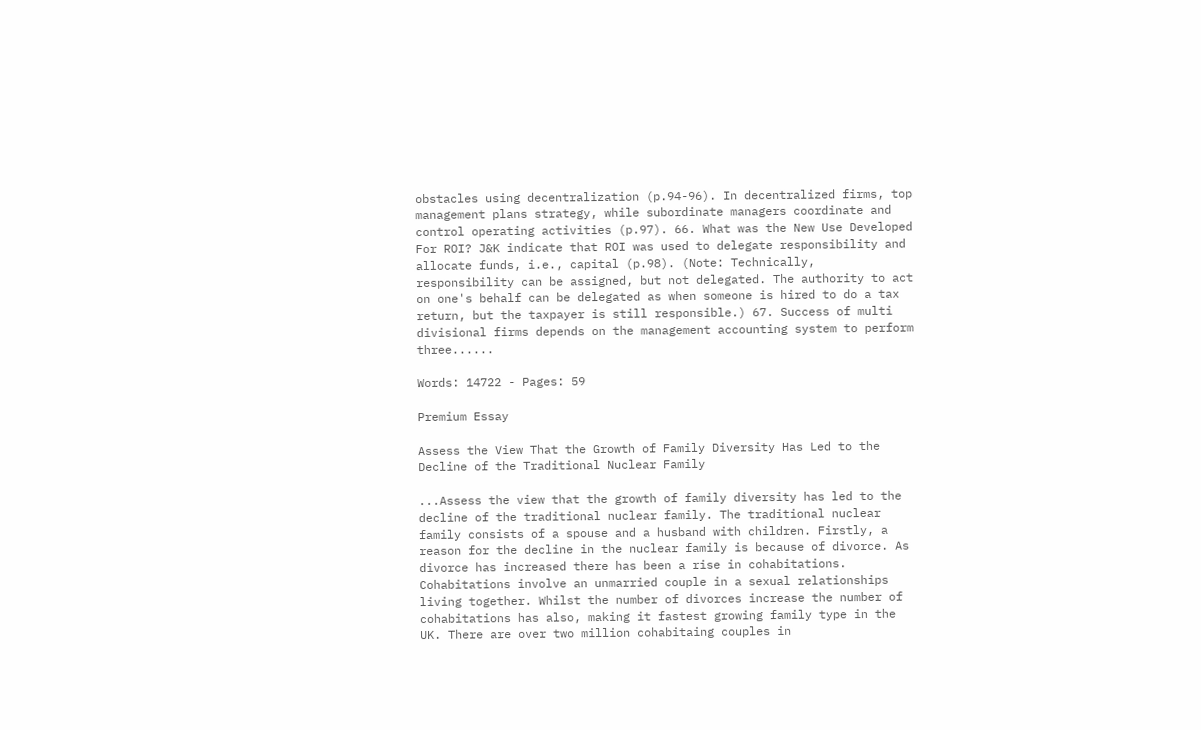obstacles using decentralization (p.94-96). In decentralized firms, top management plans strategy, while subordinate managers coordinate and control operating activities (p.97). 66. What was the New Use Developed For ROI? J&K indicate that ROI was used to delegate responsibility and allocate funds, i.e., capital (p.98). (Note: Technically, responsibility can be assigned, but not delegated. The authority to act on one's behalf can be delegated as when someone is hired to do a tax return, but the taxpayer is still responsible.) 67. Success of multi divisional firms depends on the management accounting system to perform three......

Words: 14722 - Pages: 59

Premium Essay

Assess the View That the Growth of Family Diversity Has Led to the Decline of the Traditional Nuclear Family

...Assess the view that the growth of family diversity has led to the decline of the traditional nuclear family. The traditional nuclear family consists of a spouse and a husband with children. Firstly, a reason for the decline in the nuclear family is because of divorce. As divorce has increased there has been a rise in cohabitations. Cohabitations involve an unmarried couple in a sexual relationships living together. Whilst the number of divorces increase the number of cohabitations has also, making it fastest growing family type in the UK. There are over two million cohabitaing couples in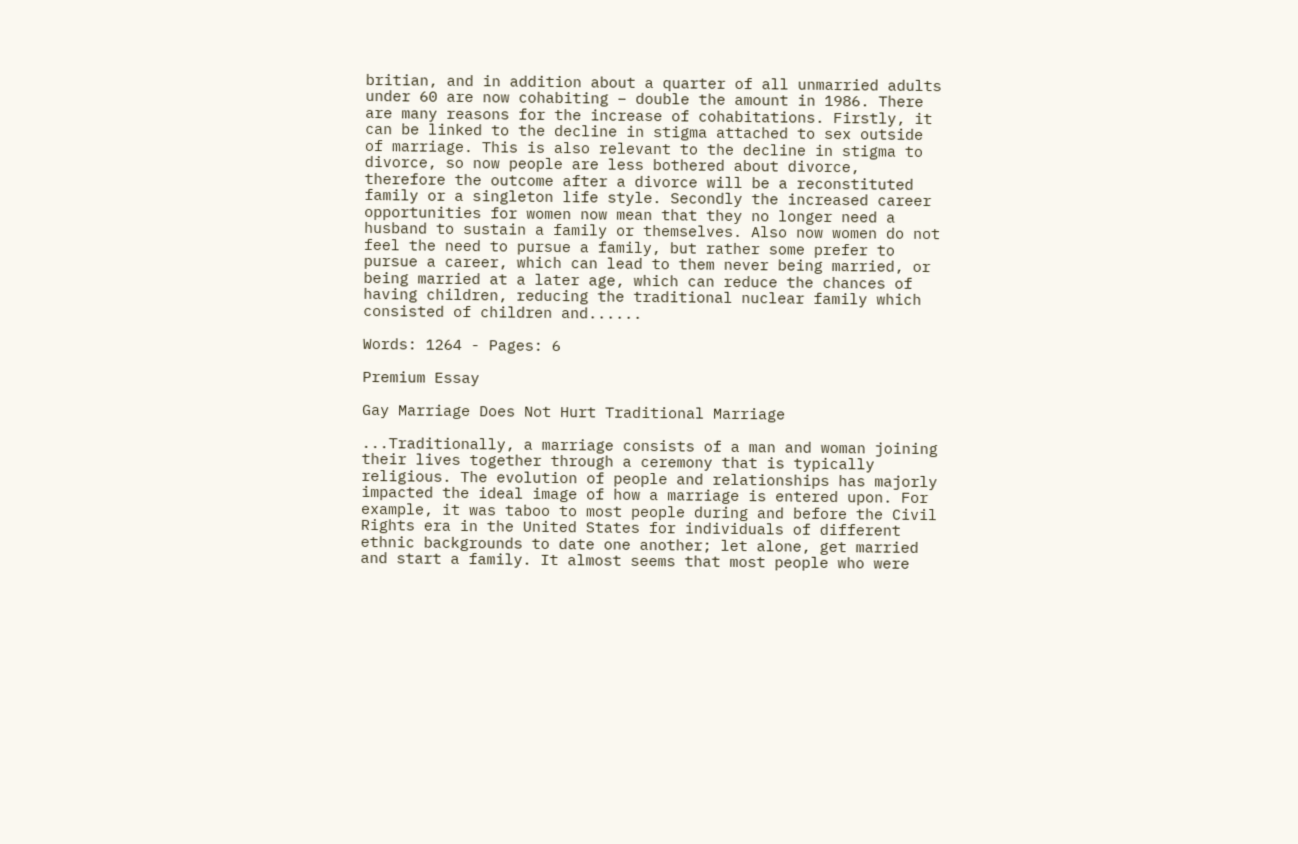britian, and in addition about a quarter of all unmarried adults under 60 are now cohabiting – double the amount in 1986. There are many reasons for the increase of cohabitations. Firstly, it can be linked to the decline in stigma attached to sex outside of marriage. This is also relevant to the decline in stigma to divorce, so now people are less bothered about divorce, therefore the outcome after a divorce will be a reconstituted family or a singleton life style. Secondly the increased career opportunities for women now mean that they no longer need a husband to sustain a family or themselves. Also now women do not feel the need to pursue a family, but rather some prefer to pursue a career, which can lead to them never being married, or being married at a later age, which can reduce the chances of having children, reducing the traditional nuclear family which consisted of children and......

Words: 1264 - Pages: 6

Premium Essay

Gay Marriage Does Not Hurt Traditional Marriage

...Traditionally, a marriage consists of a man and woman joining their lives together through a ceremony that is typically religious. The evolution of people and relationships has majorly impacted the ideal image of how a marriage is entered upon. For example, it was taboo to most people during and before the Civil Rights era in the United States for individuals of different ethnic backgrounds to date one another; let alone, get married and start a family. It almost seems that most people who were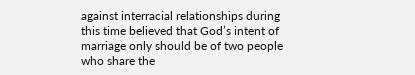against interracial relationships during this time believed that God’s intent of marriage only should be of two people who share the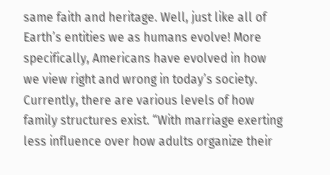same faith and heritage. Well, just like all of Earth’s entities we as humans evolve! More specifically, Americans have evolved in how we view right and wrong in today’s society. Currently, there are various levels of how family structures exist. “With marriage exerting less influence over how adults organize their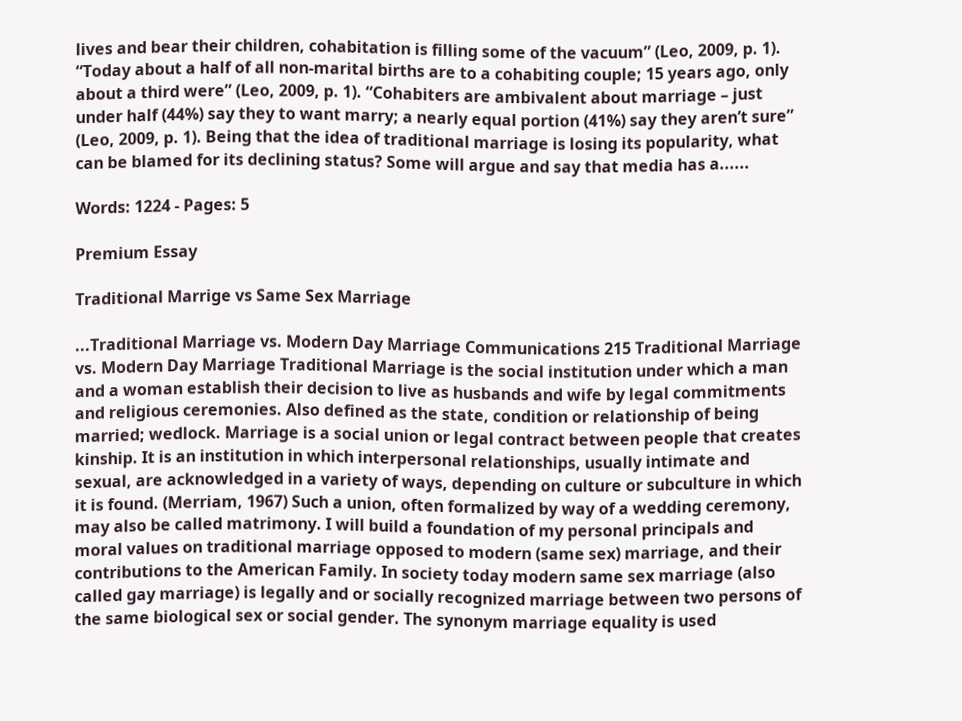lives and bear their children, cohabitation is filling some of the vacuum” (Leo, 2009, p. 1). “Today about a half of all non-marital births are to a cohabiting couple; 15 years ago, only about a third were” (Leo, 2009, p. 1). “Cohabiters are ambivalent about marriage – just under half (44%) say they to want marry; a nearly equal portion (41%) say they aren’t sure” (Leo, 2009, p. 1). Being that the idea of traditional marriage is losing its popularity, what can be blamed for its declining status? Some will argue and say that media has a......

Words: 1224 - Pages: 5

Premium Essay

Traditional Marrige vs Same Sex Marriage

...Traditional Marriage vs. Modern Day Marriage Communications 215 Traditional Marriage vs. Modern Day Marriage Traditional Marriage is the social institution under which a man and a woman establish their decision to live as husbands and wife by legal commitments and religious ceremonies. Also defined as the state, condition or relationship of being married; wedlock. Marriage is a social union or legal contract between people that creates kinship. It is an institution in which interpersonal relationships, usually intimate and sexual, are acknowledged in a variety of ways, depending on culture or subculture in which it is found. (Merriam, 1967) Such a union, often formalized by way of a wedding ceremony, may also be called matrimony. I will build a foundation of my personal principals and moral values on traditional marriage opposed to modern (same sex) marriage, and their contributions to the American Family. In society today modern same sex marriage (also called gay marriage) is legally and or socially recognized marriage between two persons of the same biological sex or social gender. The synonym marriage equality is used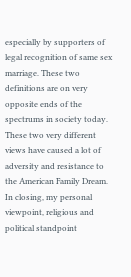especially by supporters of legal recognition of same sex marriage. These two definitions are on very opposite ends of the spectrums in society today. These two very different views have caused a lot of adversity and resistance to the American Family Dream. In closing, my personal viewpoint, religious and political standpoint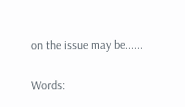on the issue may be......

Words: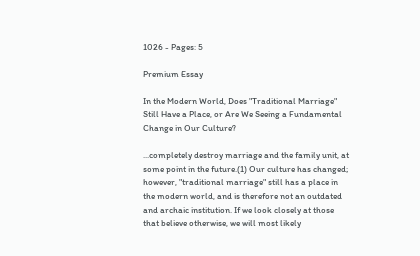1026 - Pages: 5

Premium Essay

In the Modern World, Does "Traditional Marriage" Still Have a Place, or Are We Seeing a Fundamental Change in Our Culture?

...completely destroy marriage and the family unit, at some point in the future.(1) Our culture has changed; however, "traditional marriage" still has a place in the modern world, and is therefore not an outdated and archaic institution. If we look closely at those that believe otherwise, we will most likely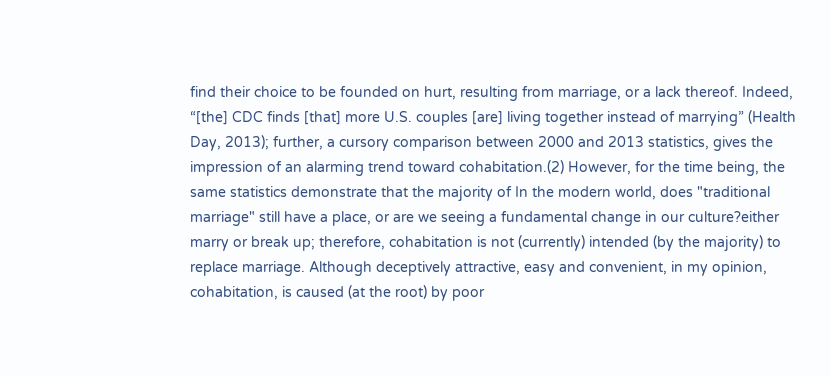find their choice to be founded on hurt, resulting from marriage, or a lack thereof. Indeed, “[the] CDC finds [that] more U.S. couples [are] living together instead of marrying” (Health Day, 2013); further, a cursory comparison between 2000 and 2013 statistics, gives the impression of an alarming trend toward cohabitation.(2) However, for the time being, the same statistics demonstrate that the majority of In the modern world, does "traditional marriage" still have a place, or are we seeing a fundamental change in our culture?either marry or break up; therefore, cohabitation is not (currently) intended (by the majority) to replace marriage. Although deceptively attractive, easy and convenient, in my opinion, cohabitation, is caused (at the root) by poor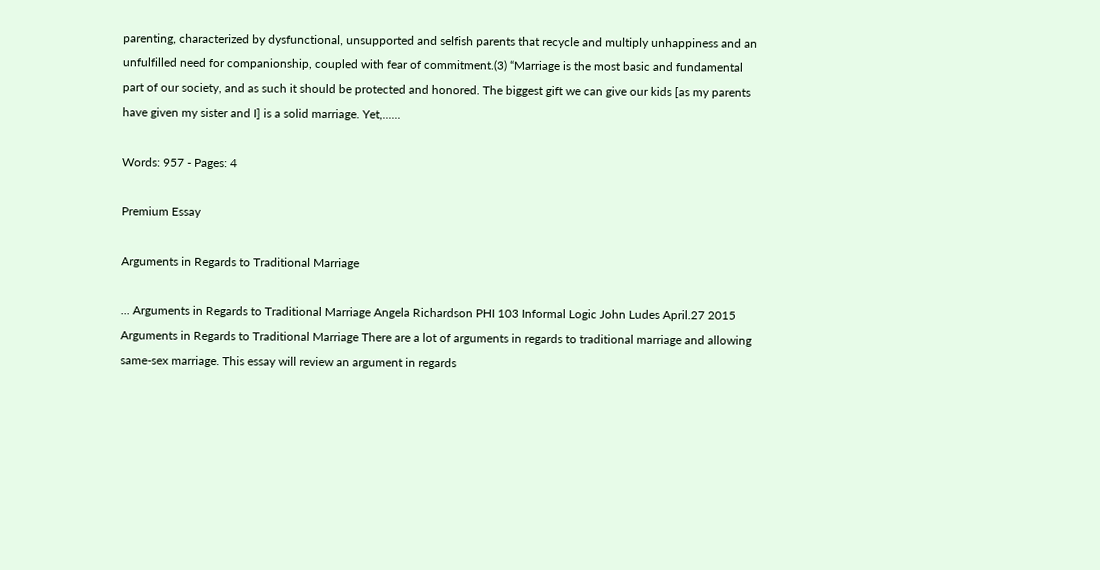parenting, characterized by dysfunctional, unsupported and selfish parents that recycle and multiply unhappiness and an unfulfilled need for companionship, coupled with fear of commitment.(3) “Marriage is the most basic and fundamental part of our society, and as such it should be protected and honored. The biggest gift we can give our kids [as my parents have given my sister and I] is a solid marriage. Yet,......

Words: 957 - Pages: 4

Premium Essay

Arguments in Regards to Traditional Marriage

... Arguments in Regards to Traditional Marriage Angela Richardson PHI 103 Informal Logic John Ludes April.27 2015 Arguments in Regards to Traditional Marriage There are a lot of arguments in regards to traditional marriage and allowing same-sex marriage. This essay will review an argument in regards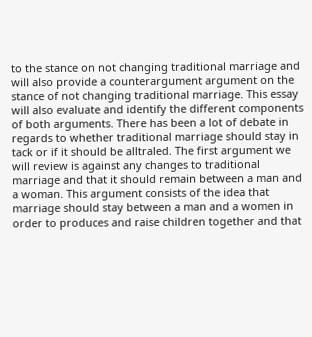to the stance on not changing traditional marriage and will also provide a counterargument argument on the stance of not changing traditional marriage. This essay will also evaluate and identify the different components of both arguments. There has been a lot of debate in regards to whether traditional marriage should stay in tack or if it should be alltraled. The first argument we will review is against any changes to traditional marriage and that it should remain between a man and a woman. This argument consists of the idea that marriage should stay between a man and a women in order to produces and raise children together and that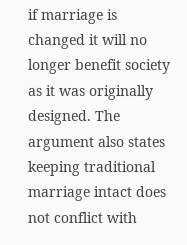if marriage is changed it will no longer benefit society as it was originally designed. The argument also states keeping traditional marriage intact does not conflict with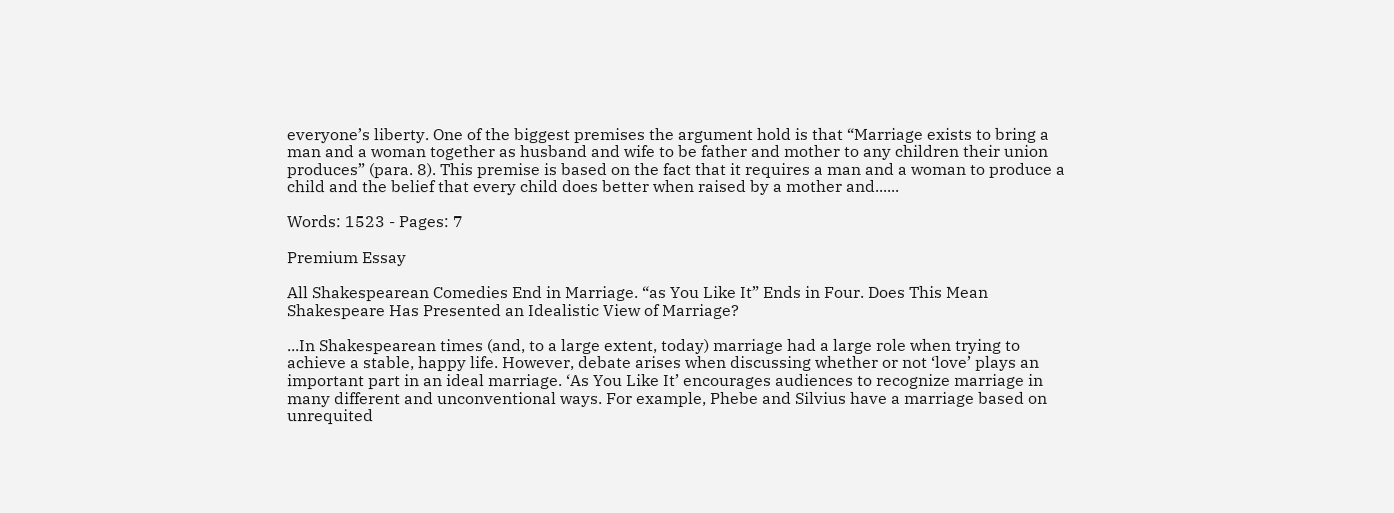everyone’s liberty. One of the biggest premises the argument hold is that “Marriage exists to bring a man and a woman together as husband and wife to be father and mother to any children their union produces” (para. 8). This premise is based on the fact that it requires a man and a woman to produce a child and the belief that every child does better when raised by a mother and......

Words: 1523 - Pages: 7

Premium Essay

All Shakespearean Comedies End in Marriage. “as You Like It” Ends in Four. Does This Mean Shakespeare Has Presented an Idealistic View of Marriage?

...In Shakespearean times (and, to a large extent, today) marriage had a large role when trying to achieve a stable, happy life. However, debate arises when discussing whether or not ‘love’ plays an important part in an ideal marriage. ‘As You Like It’ encourages audiences to recognize marriage in many different and unconventional ways. For example, Phebe and Silvius have a marriage based on unrequited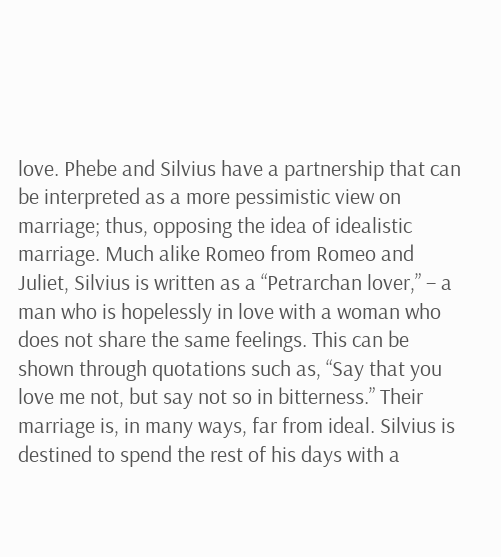love. Phebe and Silvius have a partnership that can be interpreted as a more pessimistic view on marriage; thus, opposing the idea of idealistic marriage. Much alike Romeo from Romeo and Juliet, Silvius is written as a “Petrarchan lover,” – a man who is hopelessly in love with a woman who does not share the same feelings. This can be shown through quotations such as, “Say that you love me not, but say not so in bitterness.” Their marriage is, in many ways, far from ideal. Silvius is destined to spend the rest of his days with a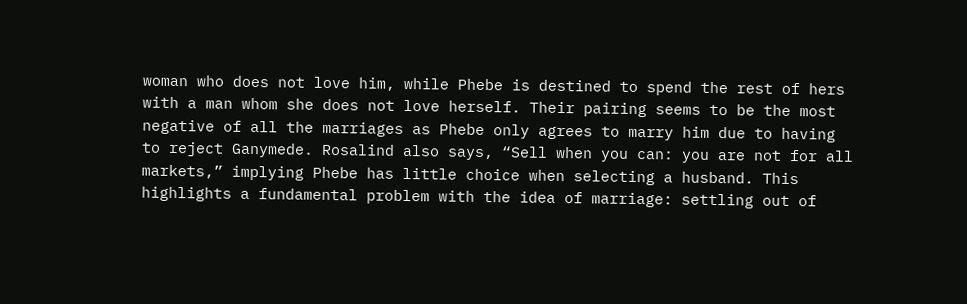woman who does not love him, while Phebe is destined to spend the rest of hers with a man whom she does not love herself. Their pairing seems to be the most negative of all the marriages as Phebe only agrees to marry him due to having to reject Ganymede. Rosalind also says, “Sell when you can: you are not for all markets,” implying Phebe has little choice when selecting a husband. This highlights a fundamental problem with the idea of marriage: settling out of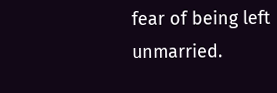fear of being left unmarried.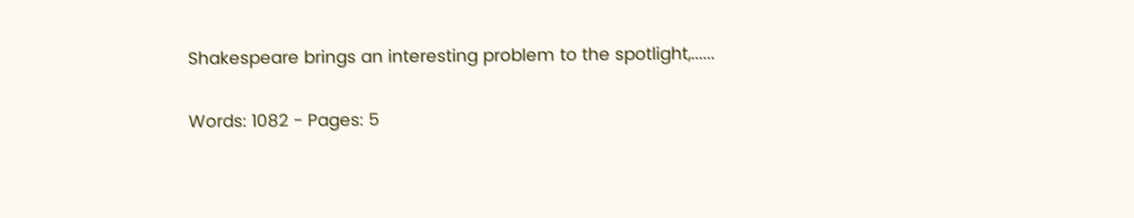Shakespeare brings an interesting problem to the spotlight,......

Words: 1082 - Pages: 5